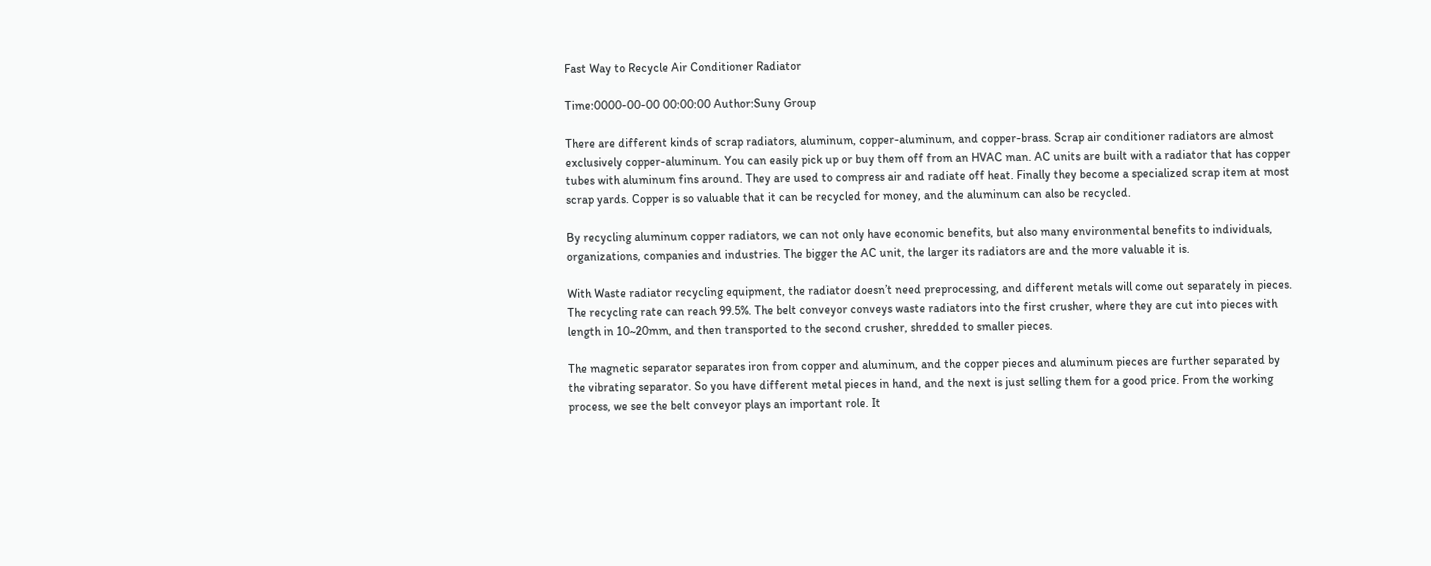Fast Way to Recycle Air Conditioner Radiator

Time:0000-00-00 00:00:00 Author:Suny Group

There are different kinds of scrap radiators, aluminum, copper-aluminum, and copper-brass. Scrap air conditioner radiators are almost exclusively copper-aluminum. You can easily pick up or buy them off from an HVAC man. AC units are built with a radiator that has copper tubes with aluminum fins around. They are used to compress air and radiate off heat. Finally they become a specialized scrap item at most scrap yards. Copper is so valuable that it can be recycled for money, and the aluminum can also be recycled.

By recycling aluminum copper radiators, we can not only have economic benefits, but also many environmental benefits to individuals, organizations, companies and industries. The bigger the AC unit, the larger its radiators are and the more valuable it is.

With Waste radiator recycling equipment, the radiator doesn’t need preprocessing, and different metals will come out separately in pieces. The recycling rate can reach 99.5%. The belt conveyor conveys waste radiators into the first crusher, where they are cut into pieces with length in 10~20mm, and then transported to the second crusher, shredded to smaller pieces.

The magnetic separator separates iron from copper and aluminum, and the copper pieces and aluminum pieces are further separated by the vibrating separator. So you have different metal pieces in hand, and the next is just selling them for a good price. From the working process, we see the belt conveyor plays an important role. It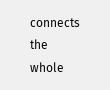connects the whole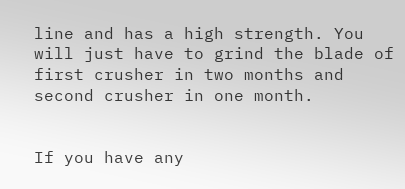line and has a high strength. You will just have to grind the blade of first crusher in two months and second crusher in one month.


If you have any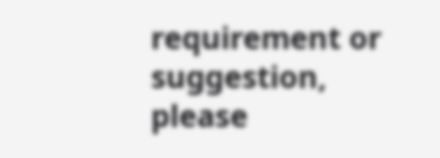requirement or suggestion, please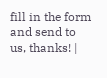fill in the form and send to us, thanks! |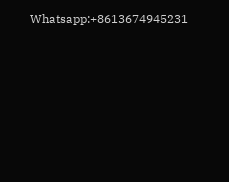Whatsapp:+8613674945231